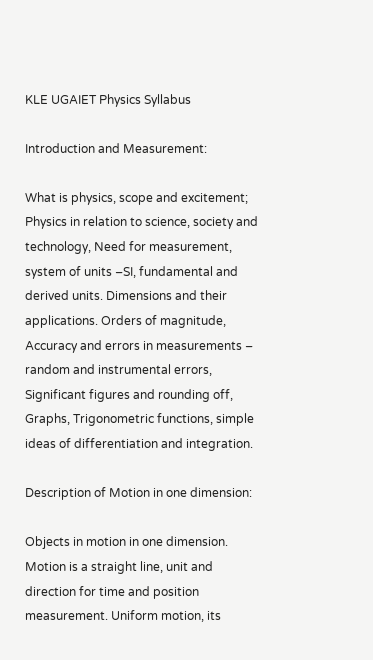KLE UGAIET Physics Syllabus

Introduction and Measurement:

What is physics, scope and excitement; Physics in relation to science, society and technology, Need for measurement, system of units –SI, fundamental and derived units. Dimensions and their applications. Orders of magnitude, Accuracy and errors in measurements – random and instrumental errors, Significant figures and rounding off, Graphs, Trigonometric functions, simple ideas of differentiation and integration.

Description of Motion in one dimension:

Objects in motion in one dimension. Motion is a straight line, unit and direction for time and position measurement. Uniform motion, its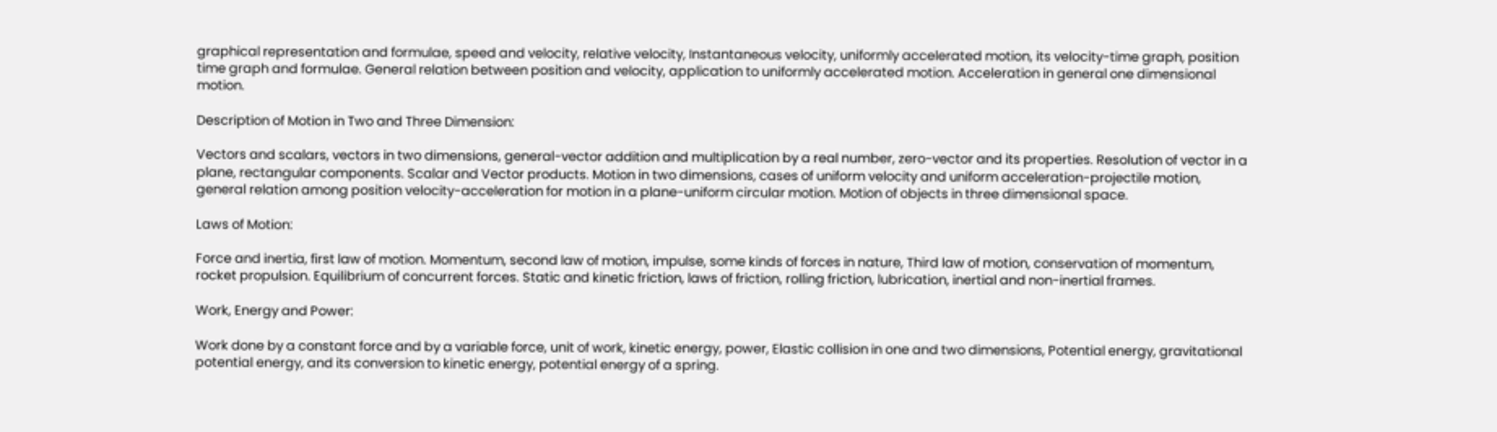graphical representation and formulae, speed and velocity, relative velocity, Instantaneous velocity, uniformly accelerated motion, its velocity-time graph, position time graph and formulae. General relation between position and velocity, application to uniformly accelerated motion. Acceleration in general one dimensional motion.

Description of Motion in Two and Three Dimension:

Vectors and scalars, vectors in two dimensions, general-vector addition and multiplication by a real number, zero-vector and its properties. Resolution of vector in a plane, rectangular components. Scalar and Vector products. Motion in two dimensions, cases of uniform velocity and uniform acceleration-projectile motion, general relation among position velocity-acceleration for motion in a plane-uniform circular motion. Motion of objects in three dimensional space.

Laws of Motion:

Force and inertia, first law of motion. Momentum, second law of motion, impulse, some kinds of forces in nature, Third law of motion, conservation of momentum, rocket propulsion. Equilibrium of concurrent forces. Static and kinetic friction, laws of friction, rolling friction, lubrication, inertial and non-inertial frames.

Work, Energy and Power:

Work done by a constant force and by a variable force, unit of work, kinetic energy, power, Elastic collision in one and two dimensions, Potential energy, gravitational potential energy, and its conversion to kinetic energy, potential energy of a spring.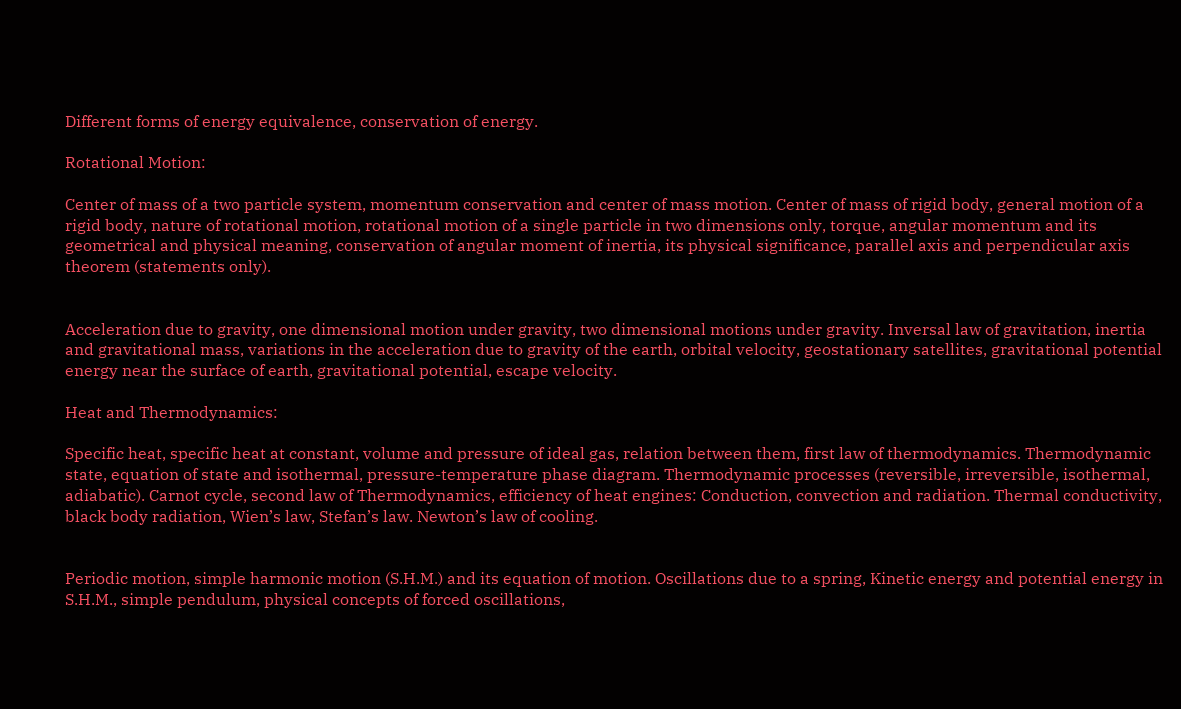Different forms of energy equivalence, conservation of energy.

Rotational Motion:

Center of mass of a two particle system, momentum conservation and center of mass motion. Center of mass of rigid body, general motion of a rigid body, nature of rotational motion, rotational motion of a single particle in two dimensions only, torque, angular momentum and its geometrical and physical meaning, conservation of angular moment of inertia, its physical significance, parallel axis and perpendicular axis theorem (statements only).


Acceleration due to gravity, one dimensional motion under gravity, two dimensional motions under gravity. Inversal law of gravitation, inertia and gravitational mass, variations in the acceleration due to gravity of the earth, orbital velocity, geostationary satellites, gravitational potential energy near the surface of earth, gravitational potential, escape velocity.

Heat and Thermodynamics:

Specific heat, specific heat at constant, volume and pressure of ideal gas, relation between them, first law of thermodynamics. Thermodynamic state, equation of state and isothermal, pressure-temperature phase diagram. Thermodynamic processes (reversible, irreversible, isothermal, adiabatic). Carnot cycle, second law of Thermodynamics, efficiency of heat engines: Conduction, convection and radiation. Thermal conductivity, black body radiation, Wien’s law, Stefan’s law. Newton’s law of cooling.


Periodic motion, simple harmonic motion (S.H.M.) and its equation of motion. Oscillations due to a spring, Kinetic energy and potential energy in S.H.M., simple pendulum, physical concepts of forced oscillations,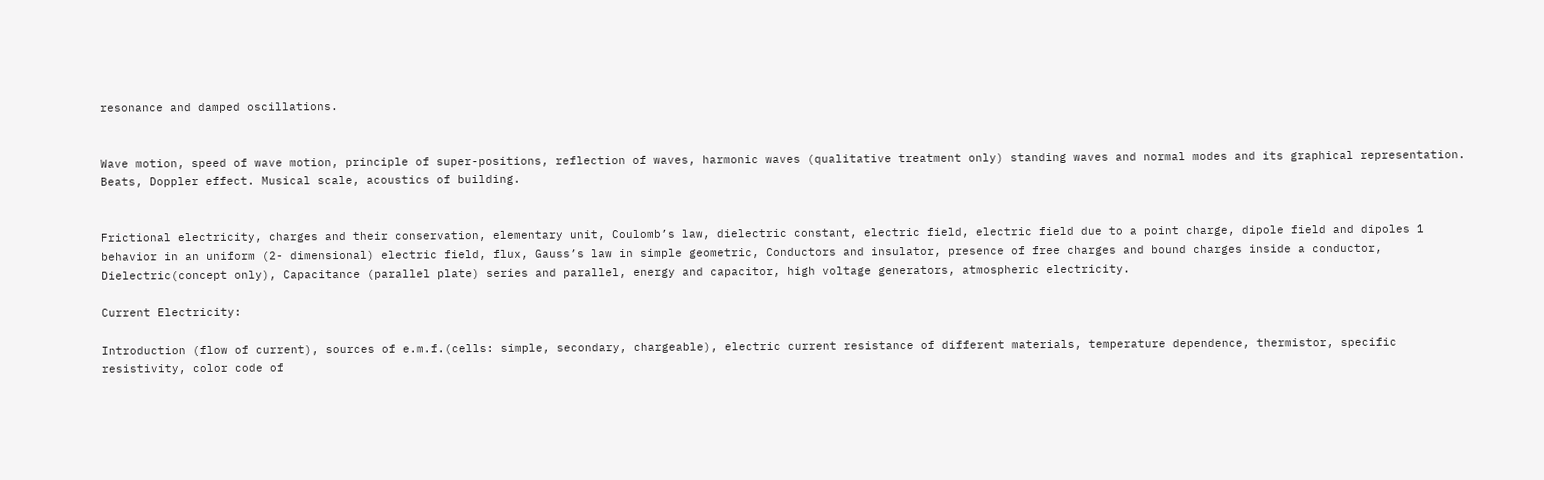resonance and damped oscillations.


Wave motion, speed of wave motion, principle of super-positions, reflection of waves, harmonic waves (qualitative treatment only) standing waves and normal modes and its graphical representation. Beats, Doppler effect. Musical scale, acoustics of building.


Frictional electricity, charges and their conservation, elementary unit, Coulomb’s law, dielectric constant, electric field, electric field due to a point charge, dipole field and dipoles 1 behavior in an uniform (2- dimensional) electric field, flux, Gauss’s law in simple geometric, Conductors and insulator, presence of free charges and bound charges inside a conductor, Dielectric(concept only), Capacitance (parallel plate) series and parallel, energy and capacitor, high voltage generators, atmospheric electricity.

Current Electricity:

Introduction (flow of current), sources of e.m.f.(cells: simple, secondary, chargeable), electric current resistance of different materials, temperature dependence, thermistor, specific resistivity, color code of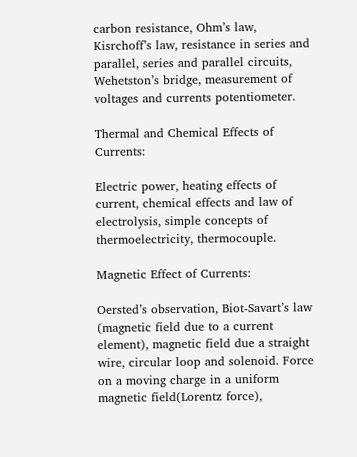carbon resistance, Ohm’s law, Kisrchoff’s law, resistance in series and parallel, series and parallel circuits, Wehetston’s bridge, measurement of voltages and currents potentiometer.

Thermal and Chemical Effects of Currents:

Electric power, heating effects of current, chemical effects and law of electrolysis, simple concepts of  thermoelectricity, thermocouple.

Magnetic Effect of Currents:

Oersted’s observation, Biot-Savart’s law (magnetic field due to a current element), magnetic field due a straight wire, circular loop and solenoid. Force on a moving charge in a uniform magnetic field(Lorentz force),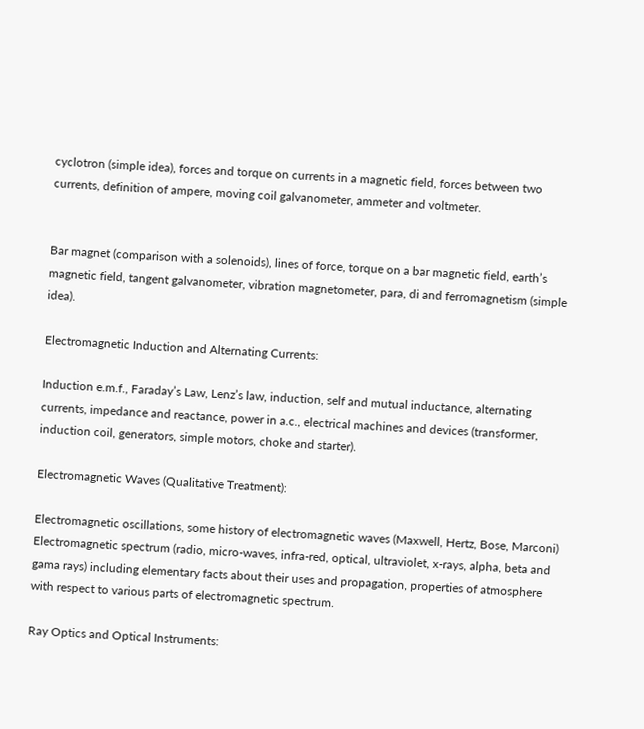cyclotron (simple idea), forces and torque on currents in a magnetic field, forces between two currents, definition of ampere, moving coil galvanometer, ammeter and voltmeter.


Bar magnet (comparison with a solenoids), lines of force, torque on a bar magnetic field, earth’s magnetic field, tangent galvanometer, vibration magnetometer, para, di and ferromagnetism (simple idea).

Electromagnetic Induction and Alternating Currents:

Induction e.m.f., Faraday’s Law, Lenz’s law, induction, self and mutual inductance, alternating currents, impedance and reactance, power in a.c., electrical machines and devices (transformer, induction coil, generators, simple motors, choke and starter).

Electromagnetic Waves (Qualitative Treatment):

Electromagnetic oscillations, some history of electromagnetic waves (Maxwell, Hertz, Bose, Marconi) Electromagnetic spectrum (radio, micro-waves, infra-red, optical, ultraviolet, x-rays, alpha, beta and gama rays) including elementary facts about their uses and propagation, properties of atmosphere with respect to various parts of electromagnetic spectrum.

Ray Optics and Optical Instruments: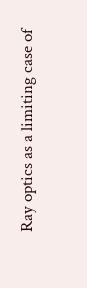Ray optics as a limiting case of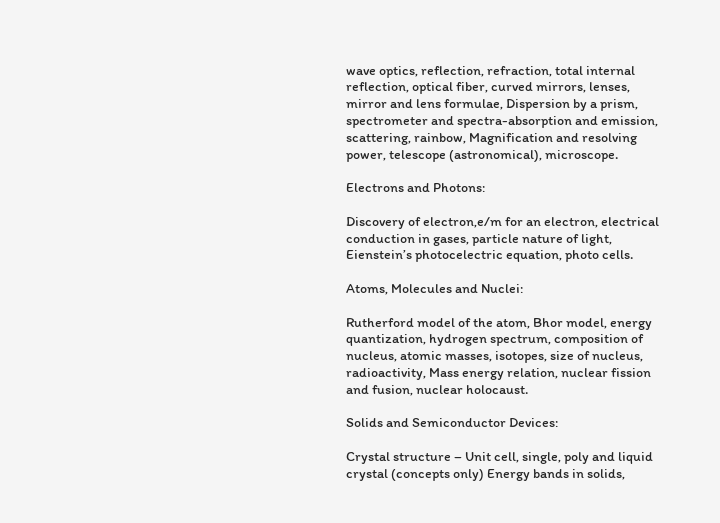wave optics, reflection, refraction, total internal reflection, optical fiber, curved mirrors, lenses, mirror and lens formulae, Dispersion by a prism, spectrometer and spectra-absorption and emission, scattering, rainbow, Magnification and resolving power, telescope (astronomical), microscope.

Electrons and Photons:

Discovery of electron,e/m for an electron, electrical conduction in gases, particle nature of light, Eienstein’s photocelectric equation, photo cells.

Atoms, Molecules and Nuclei:

Rutherford model of the atom, Bhor model, energy quantization, hydrogen spectrum, composition of nucleus, atomic masses, isotopes, size of nucleus, radioactivity, Mass energy relation, nuclear fission and fusion, nuclear holocaust.

Solids and Semiconductor Devices:

Crystal structure – Unit cell, single, poly and liquid crystal (concepts only) Energy bands in solids,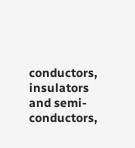conductors, insulators and semi-conductors,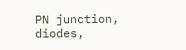PN junction, diodes,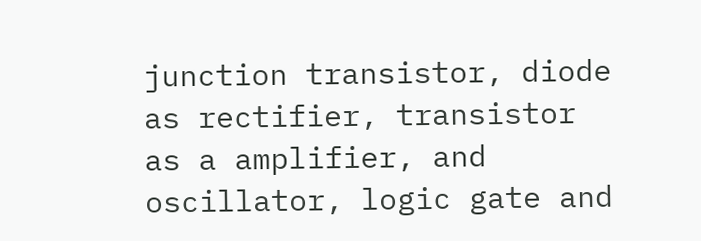junction transistor, diode as rectifier, transistor as a amplifier, and oscillator, logic gate and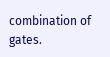combination of gates.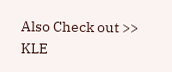Also Check out >> KLE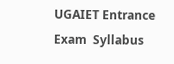UGAIET Entrance Exam  Syllabus